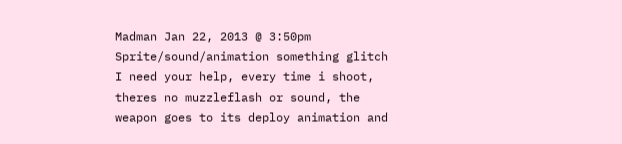Madman Jan 22, 2013 @ 3:50pm
Sprite/sound/animation something glitch
I need your help, every time i shoot, theres no muzzleflash or sound, the weapon goes to its deploy animation and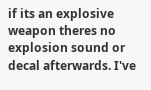if its an explosive weapon theres no explosion sound or decal afterwards. I've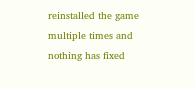reinstalled the game multiple times and nothing has fixed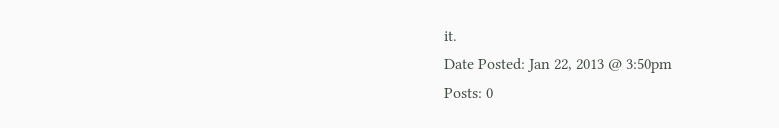it.
Date Posted: Jan 22, 2013 @ 3:50pm
Posts: 0